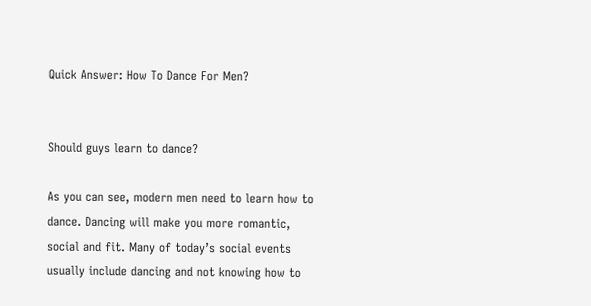Quick Answer: How To Dance For Men?


Should guys learn to dance?

As you can see, modern men need to learn how to dance. Dancing will make you more romantic, social and fit. Many of today’s social events usually include dancing and not knowing how to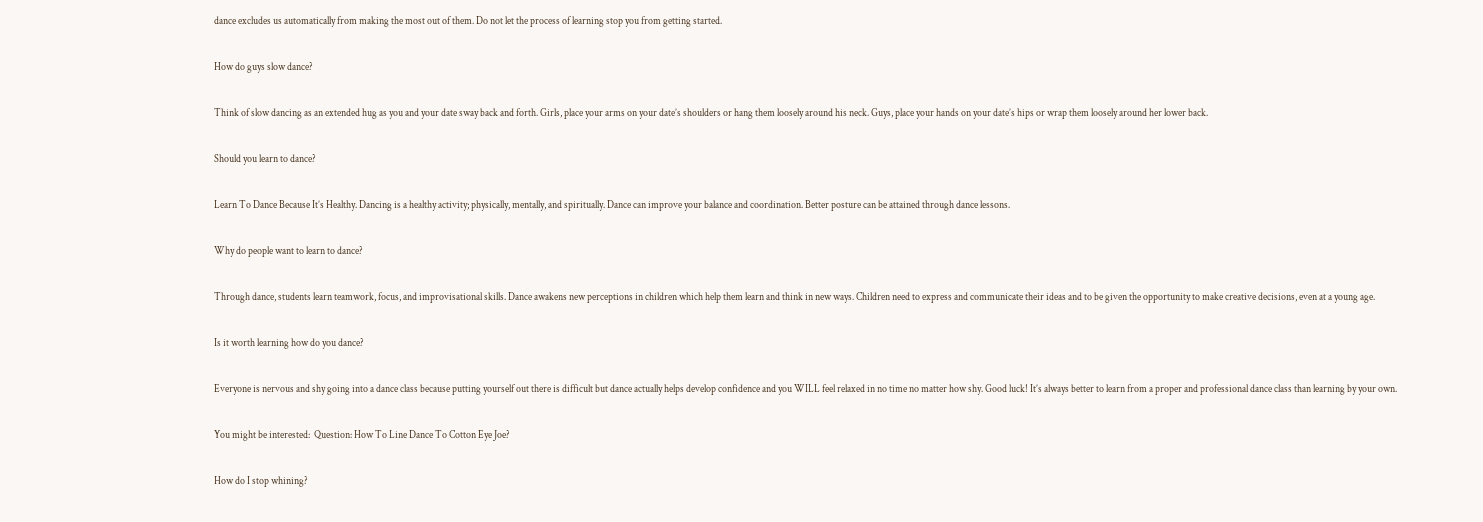dance excludes us automatically from making the most out of them. Do not let the process of learning stop you from getting started.

How do guys slow dance?

Think of slow dancing as an extended hug as you and your date sway back and forth. Girls, place your arms on your date’s shoulders or hang them loosely around his neck. Guys, place your hands on your date’s hips or wrap them loosely around her lower back.

Should you learn to dance?

Learn To Dance Because It’s Healthy. Dancing is a healthy activity; physically, mentally, and spiritually. Dance can improve your balance and coordination. Better posture can be attained through dance lessons.

Why do people want to learn to dance?

Through dance, students learn teamwork, focus, and improvisational skills. Dance awakens new perceptions in children which help them learn and think in new ways. Children need to express and communicate their ideas and to be given the opportunity to make creative decisions, even at a young age.

Is it worth learning how do you dance?

Everyone is nervous and shy going into a dance class because putting yourself out there is difficult but dance actually helps develop confidence and you WILL feel relaxed in no time no matter how shy. Good luck! It’s always better to learn from a proper and professional dance class than learning by your own.

You might be interested:  Question: How To Line Dance To Cotton Eye Joe?

How do I stop whining?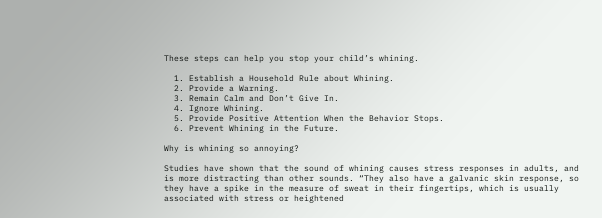These steps can help you stop your child’s whining.

  1. Establish a Household Rule about Whining.
  2. Provide a Warning.
  3. Remain Calm and Don’t Give In.
  4. Ignore Whining.
  5. Provide Positive Attention When the Behavior Stops.
  6. Prevent Whining in the Future.

Why is whining so annoying?

Studies have shown that the sound of whining causes stress responses in adults, and is more distracting than other sounds. “They also have a galvanic skin response, so they have a spike in the measure of sweat in their fingertips, which is usually associated with stress or heightened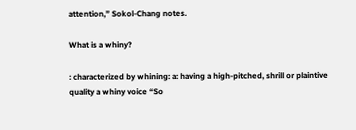attention,” Sokol-Chang notes.

What is a whiny?

: characterized by whining: a: having a high-pitched, shrill or plaintive quality a whiny voice “So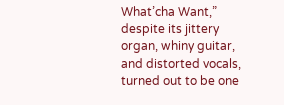What’cha Want,” despite its jittery organ, whiny guitar, and distorted vocals, turned out to be one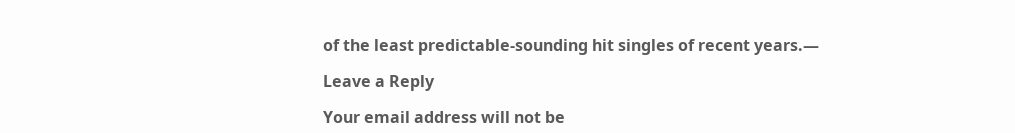of the least predictable-sounding hit singles of recent years.—

Leave a Reply

Your email address will not be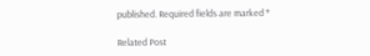published. Required fields are marked *

Related Post